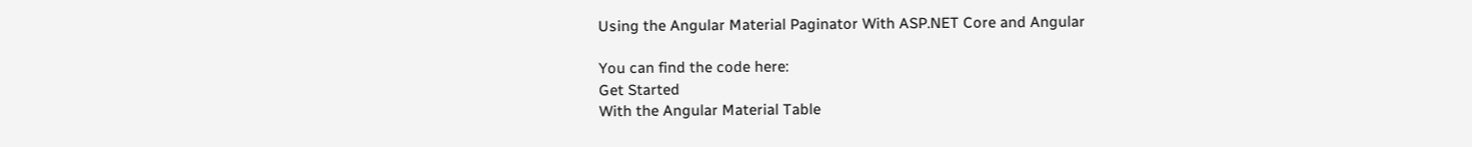Using the Angular Material Paginator With ASP.NET Core and Angular

You can find the code here:
Get Started
With the Angular Material Table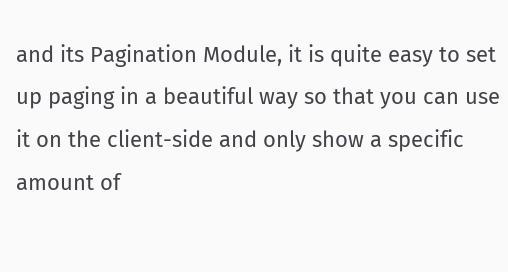and its Pagination Module, it is quite easy to set up paging in a beautiful way so that you can use it on the client-side and only show a specific amount of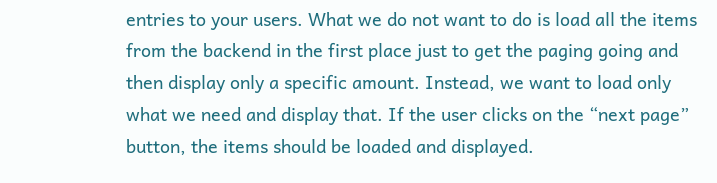entries to your users. What we do not want to do is load all the items from the backend in the first place just to get the paging going and then display only a specific amount. Instead, we want to load only what we need and display that. If the user clicks on the “next page” button, the items should be loaded and displayed.